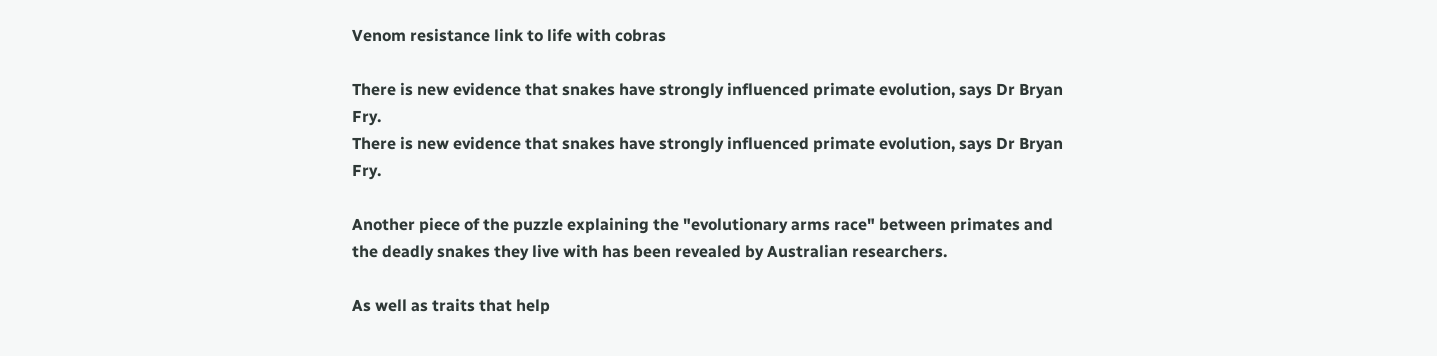Venom resistance link to life with cobras

There is new evidence that snakes have strongly influenced primate evolution, says Dr Bryan Fry.
There is new evidence that snakes have strongly influenced primate evolution, says Dr Bryan Fry.

Another piece of the puzzle explaining the "evolutionary arms race" between primates and the deadly snakes they live with has been revealed by Australian researchers.

As well as traits that help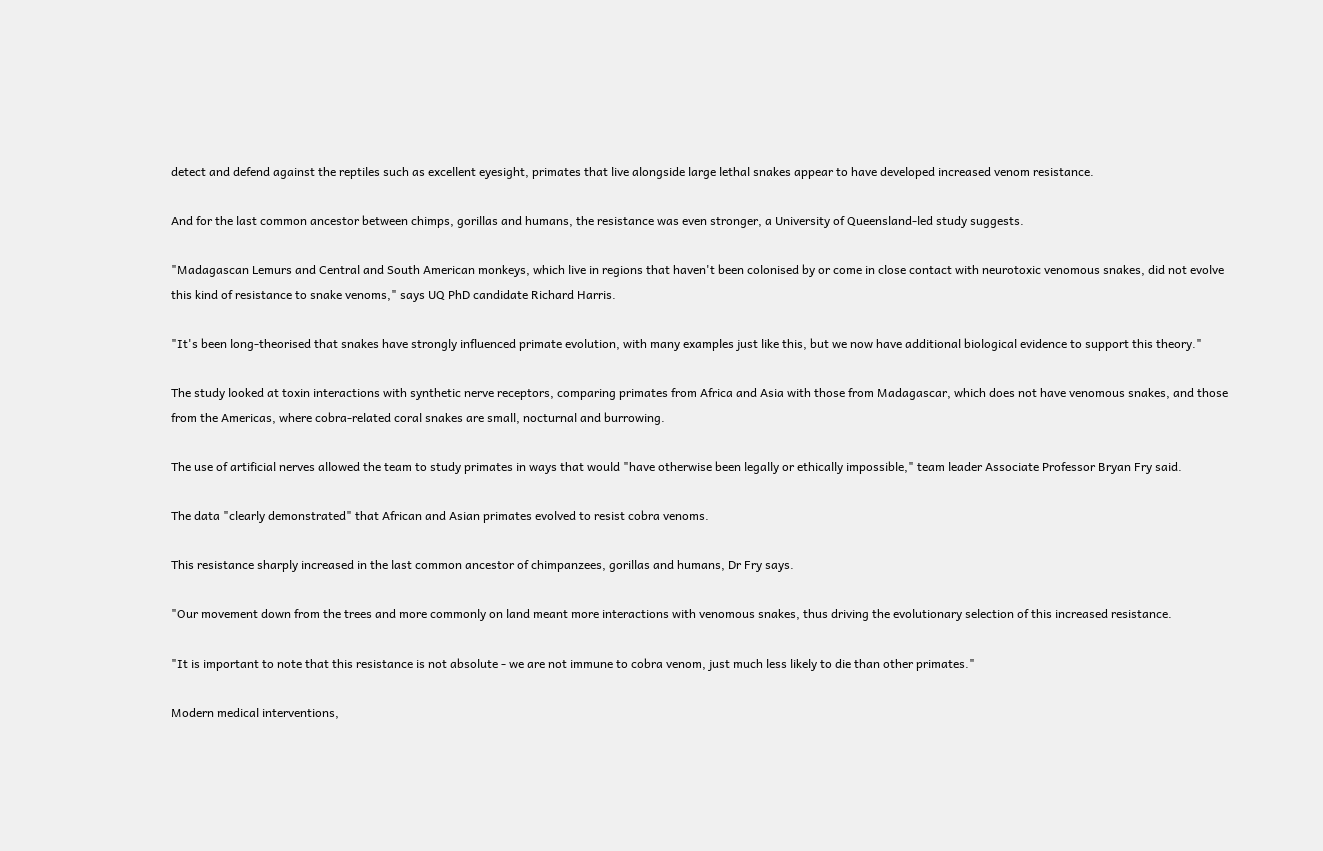detect and defend against the reptiles such as excellent eyesight, primates that live alongside large lethal snakes appear to have developed increased venom resistance.

And for the last common ancestor between chimps, gorillas and humans, the resistance was even stronger, a University of Queensland-led study suggests.

"Madagascan Lemurs and Central and South American monkeys, which live in regions that haven't been colonised by or come in close contact with neurotoxic venomous snakes, did not evolve this kind of resistance to snake venoms," says UQ PhD candidate Richard Harris.

"It's been long-theorised that snakes have strongly influenced primate evolution, with many examples just like this, but we now have additional biological evidence to support this theory."

The study looked at toxin interactions with synthetic nerve receptors, comparing primates from Africa and Asia with those from Madagascar, which does not have venomous snakes, and those from the Americas, where cobra-related coral snakes are small, nocturnal and burrowing.

The use of artificial nerves allowed the team to study primates in ways that would "have otherwise been legally or ethically impossible," team leader Associate Professor Bryan Fry said.

The data "clearly demonstrated" that African and Asian primates evolved to resist cobra venoms.

This resistance sharply increased in the last common ancestor of chimpanzees, gorillas and humans, Dr Fry says.

"Our movement down from the trees and more commonly on land meant more interactions with venomous snakes, thus driving the evolutionary selection of this increased resistance.

"It is important to note that this resistance is not absolute - we are not immune to cobra venom, just much less likely to die than other primates."

Modern medical interventions,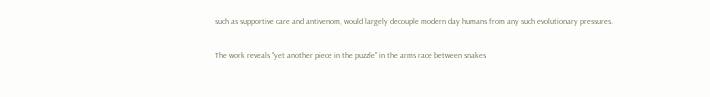such as supportive care and antivenom, would largely decouple modern day humans from any such evolutionary pressures.

The work reveals "yet another piece in the puzzle" in the arms race between snakes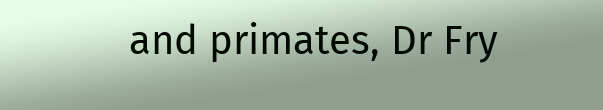and primates, Dr Fry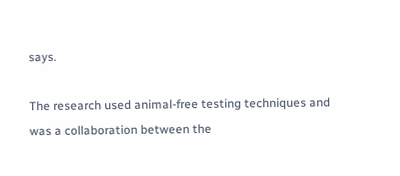says.

The research used animal-free testing techniques and was a collaboration between the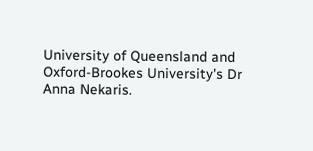University of Queensland and Oxford-Brookes University's Dr Anna Nekaris.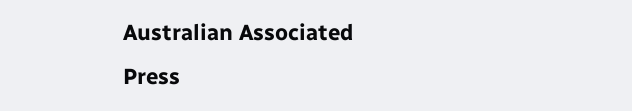Australian Associated Press